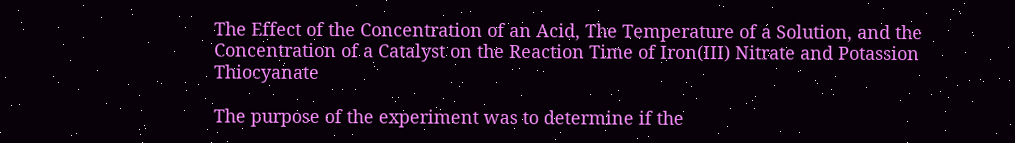The Effect of the Concentration of an Acid, The Temperature of a Solution, and the Concentration of a Catalyst on the Reaction Time of Iron(III) Nitrate and Potassion Thiocyanate

The purpose of the experiment was to determine if the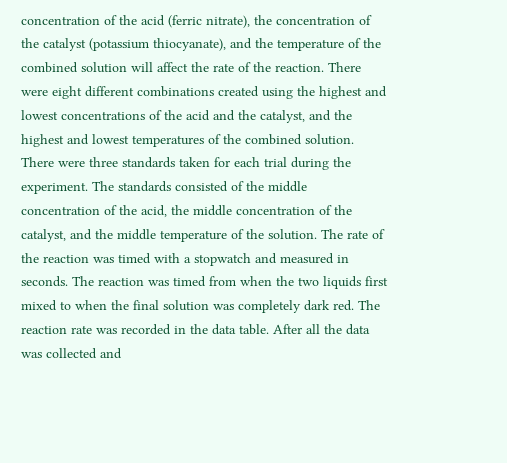concentration of the acid (ferric nitrate), the concentration of the catalyst (potassium thiocyanate), and the temperature of the combined solution will affect the rate of the reaction. There were eight different combinations created using the highest and lowest concentrations of the acid and the catalyst, and the highest and lowest temperatures of the combined solution. There were three standards taken for each trial during the experiment. The standards consisted of the middle concentration of the acid, the middle concentration of the catalyst, and the middle temperature of the solution. The rate of the reaction was timed with a stopwatch and measured in seconds. The reaction was timed from when the two liquids first mixed to when the final solution was completely dark red. The reaction rate was recorded in the data table. After all the data was collected and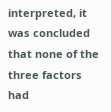interpreted, it was concluded that none of the three factors had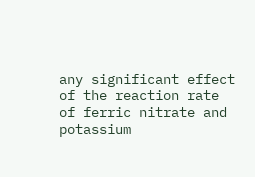any significant effect of the reaction rate of ferric nitrate and potassium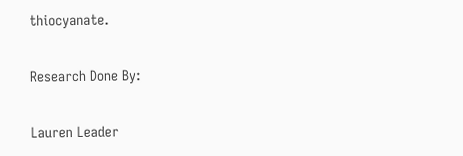thiocyanate.

Research Done By:

Lauren Leader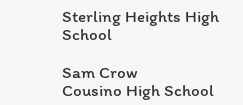Sterling Heights High School

Sam Crow
Cousino High School